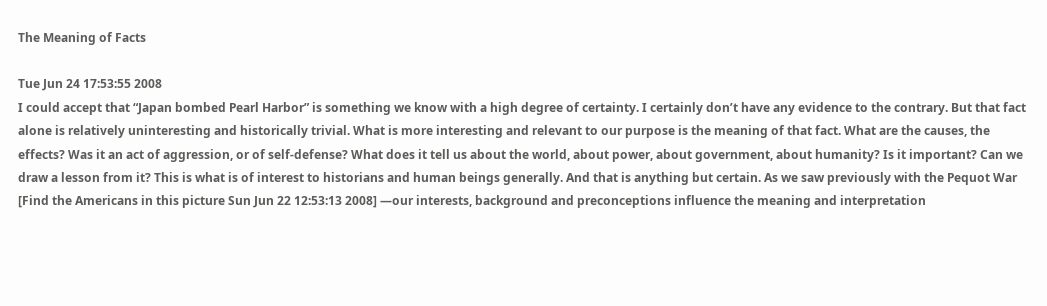The Meaning of Facts

Tue Jun 24 17:53:55 2008
I could accept that “Japan bombed Pearl Harbor” is something we know with a high degree of certainty. I certainly don’t have any evidence to the contrary. But that fact alone is relatively uninteresting and historically trivial. What is more interesting and relevant to our purpose is the meaning of that fact. What are the causes, the effects? Was it an act of aggression, or of self-defense? What does it tell us about the world, about power, about government, about humanity? Is it important? Can we draw a lesson from it? This is what is of interest to historians and human beings generally. And that is anything but certain. As we saw previously with the Pequot War [Find the Americans in this picture Sun Jun 22 12:53:13 2008] —our interests, background and preconceptions influence the meaning and interpretation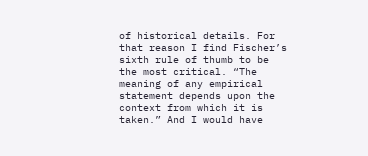of historical details. For that reason I find Fischer’s sixth rule of thumb to be the most critical. “The meaning of any empirical statement depends upon the context from which it is taken.” And I would have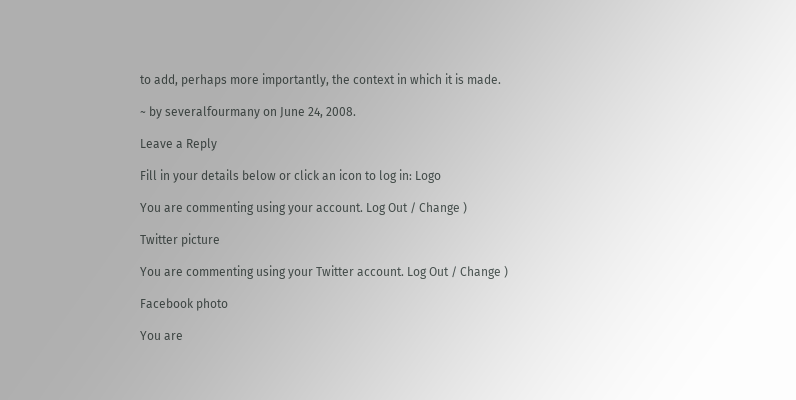to add, perhaps more importantly, the context in which it is made.

~ by severalfourmany on June 24, 2008.

Leave a Reply

Fill in your details below or click an icon to log in: Logo

You are commenting using your account. Log Out / Change )

Twitter picture

You are commenting using your Twitter account. Log Out / Change )

Facebook photo

You are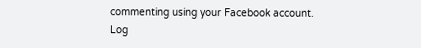commenting using your Facebook account. Log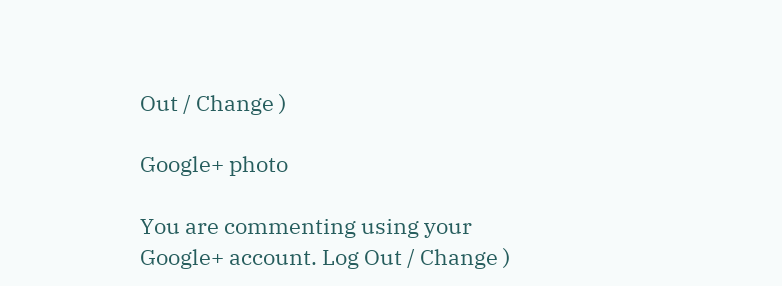Out / Change )

Google+ photo

You are commenting using your Google+ account. Log Out / Change )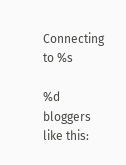Connecting to %s

%d bloggers like this: